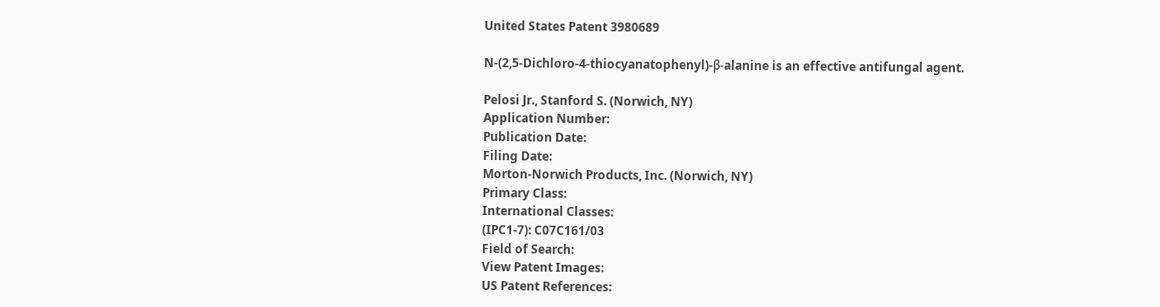United States Patent 3980689

N-(2,5-Dichloro-4-thiocyanatophenyl)-β-alanine is an effective antifungal agent.

Pelosi Jr., Stanford S. (Norwich, NY)
Application Number:
Publication Date:
Filing Date:
Morton-Norwich Products, Inc. (Norwich, NY)
Primary Class:
International Classes:
(IPC1-7): C07C161/03
Field of Search:
View Patent Images:
US Patent References: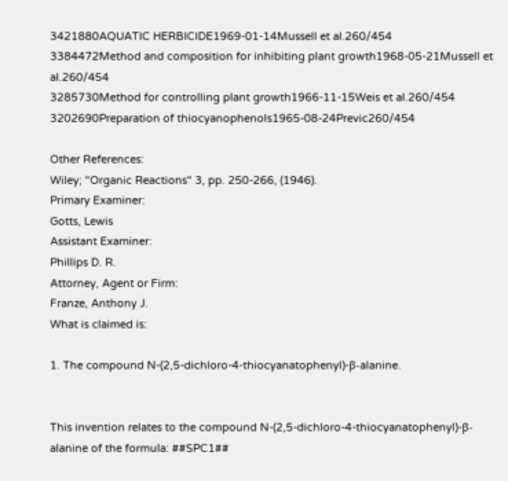3421880AQUATIC HERBICIDE1969-01-14Mussell et al.260/454
3384472Method and composition for inhibiting plant growth1968-05-21Mussell et al.260/454
3285730Method for controlling plant growth1966-11-15Weis et al.260/454
3202690Preparation of thiocyanophenols1965-08-24Previc260/454

Other References:
Wiley; "Organic Reactions" 3, pp. 250-266, (1946).
Primary Examiner:
Gotts, Lewis
Assistant Examiner:
Phillips D. R.
Attorney, Agent or Firm:
Franze, Anthony J.
What is claimed is:

1. The compound N-(2,5-dichloro-4-thiocyanatophenyl)-β-alanine.


This invention relates to the compound N-(2,5-dichloro-4-thiocyanatophenyl)-β-alanine of the formula: ##SPC1##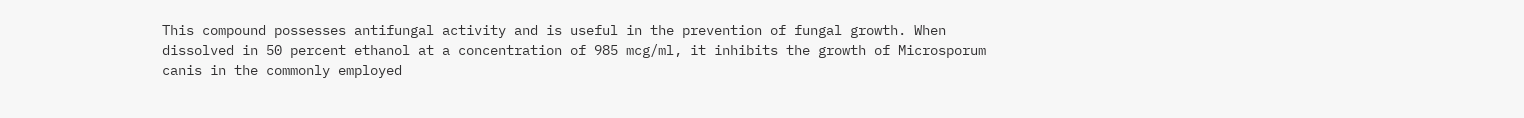This compound possesses antifungal activity and is useful in the prevention of fungal growth. When dissolved in 50 percent ethanol at a concentration of 985 mcg/ml, it inhibits the growth of Microsporum canis in the commonly employed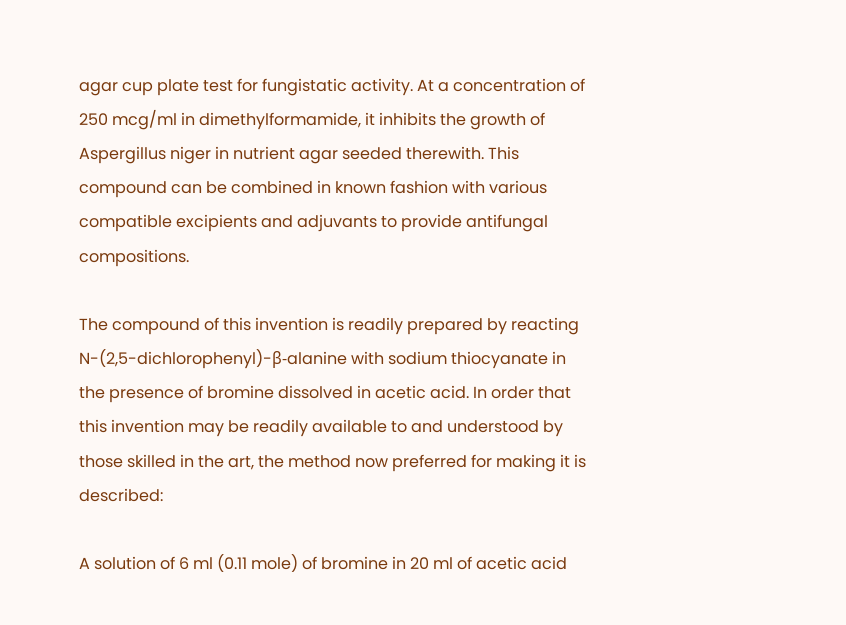agar cup plate test for fungistatic activity. At a concentration of 250 mcg/ml in dimethylformamide, it inhibits the growth of Aspergillus niger in nutrient agar seeded therewith. This compound can be combined in known fashion with various compatible excipients and adjuvants to provide antifungal compositions.

The compound of this invention is readily prepared by reacting N-(2,5-dichlorophenyl)-β-alanine with sodium thiocyanate in the presence of bromine dissolved in acetic acid. In order that this invention may be readily available to and understood by those skilled in the art, the method now preferred for making it is described:

A solution of 6 ml (0.11 mole) of bromine in 20 ml of acetic acid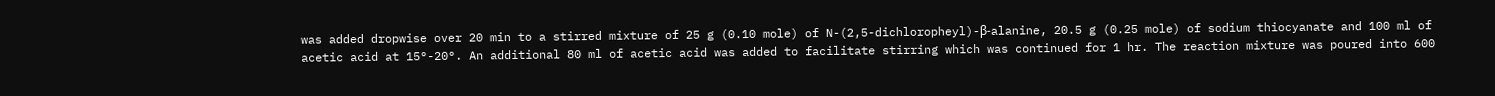was added dropwise over 20 min to a stirred mixture of 25 g (0.10 mole) of N-(2,5-dichloropheyl)-β-alanine, 20.5 g (0.25 mole) of sodium thiocyanate and 100 ml of acetic acid at 15°-20°. An additional 80 ml of acetic acid was added to facilitate stirring which was continued for 1 hr. The reaction mixture was poured into 600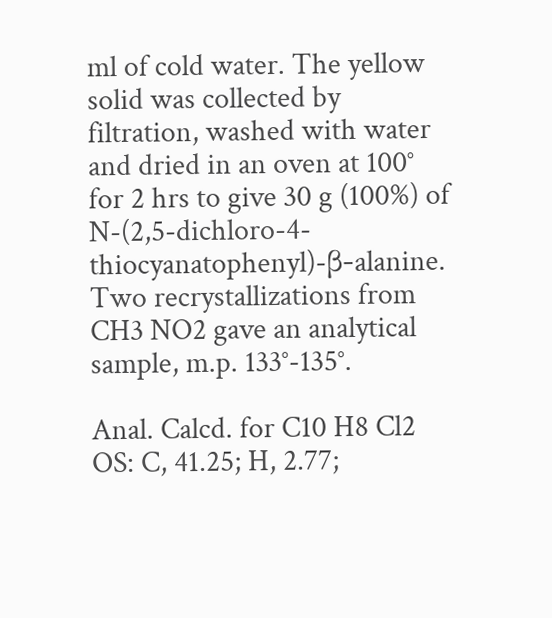ml of cold water. The yellow solid was collected by filtration, washed with water and dried in an oven at 100° for 2 hrs to give 30 g (100%) of N-(2,5-dichloro-4-thiocyanatophenyl)-β-alanine. Two recrystallizations from CH3 NO2 gave an analytical sample, m.p. 133°-135°.

Anal. Calcd. for C10 H8 Cl2 OS: C, 41.25; H, 2.77;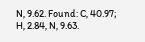N, 9.62. Found: C, 40.97; H, 2.84, N, 9.63.